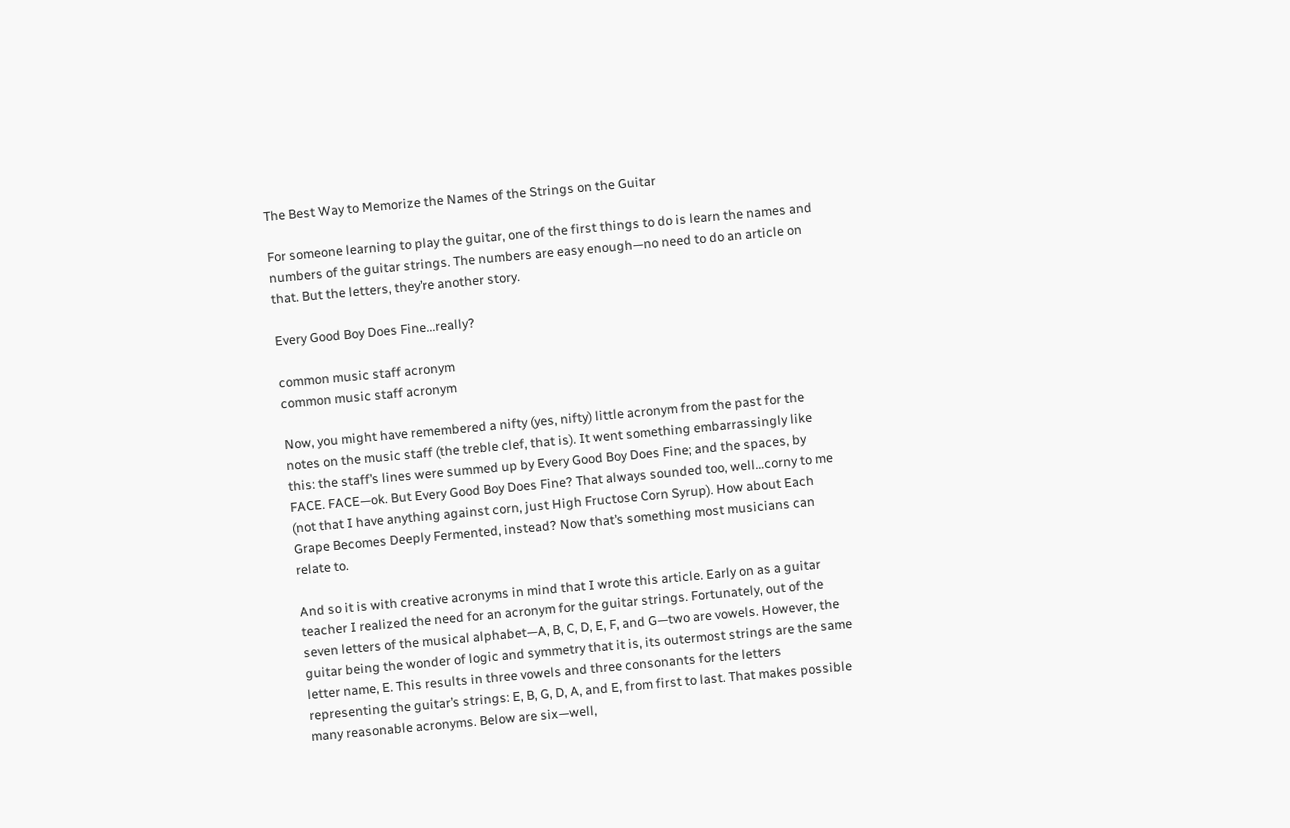The Best Way to Memorize the Names of the Strings on the Guitar

For someone learning to play the guitar, one of the first things to do is learn the names and numbers of the guitar strings. The numbers are easy enough—no need to do an article on that. But the letters, they’re another story.

Every Good Boy Does Fine...really?

common music staff acronym
common music staff acronym

Now, you might have remembered a nifty (yes, nifty) little acronym from the past for the notes on the music staff (the treble clef, that is). It went something embarrassingly like this: the staff’s lines were summed up by Every Good Boy Does Fine; and the spaces, by FACE. FACE—ok. But Every Good Boy Does Fine? That always sounded too, well…corny to me (not that I have anything against corn, just High Fructose Corn Syrup). How about Each Grape Becomes Deeply Fermented, instead? Now that’s something most musicians can relate to.

And so it is with creative acronyms in mind that I wrote this article. Early on as a guitar teacher I realized the need for an acronym for the guitar strings. Fortunately, out of the seven letters of the musical alphabet—A, B, C, D, E, F, and G—two are vowels. However, the guitar being the wonder of logic and symmetry that it is, its outermost strings are the same letter name, E. This results in three vowels and three consonants for the letters representing the guitar’s strings: E, B, G, D, A, and E, from first to last. That makes possible many reasonable acronyms. Below are six—well,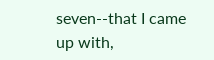seven--that I came up with,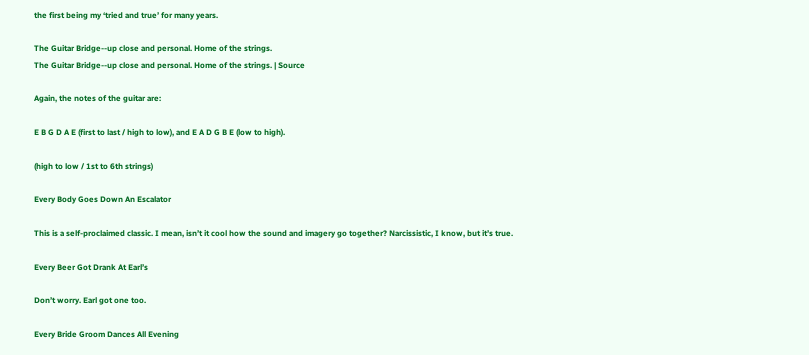the first being my ‘tried and true’ for many years.

The Guitar Bridge--up close and personal. Home of the strings.
The Guitar Bridge--up close and personal. Home of the strings. | Source

Again, the notes of the guitar are:

E B G D A E (first to last / high to low), and E A D G B E (low to high).

(high to low / 1st to 6th strings)

Every Body Goes Down An Escalator

This is a self-proclaimed classic. I mean, isn’t it cool how the sound and imagery go together? Narcissistic, I know, but it’s true.

Every Beer Got Drank At Earl’s

Don’t worry. Earl got one too.

Every Bride Groom Dances All Evening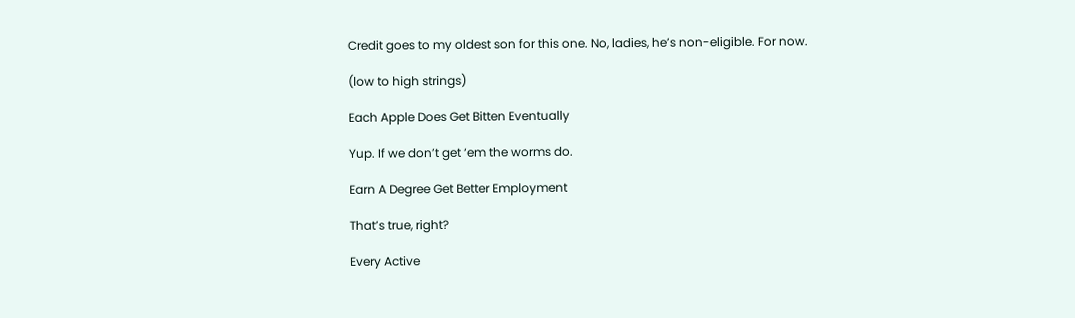Credit goes to my oldest son for this one. No, ladies, he’s non-eligible. For now.

(low to high strings)

Each Apple Does Get Bitten Eventually

Yup. If we don’t get ‘em the worms do.

Earn A Degree Get Better Employment

That’s true, right?

Every Active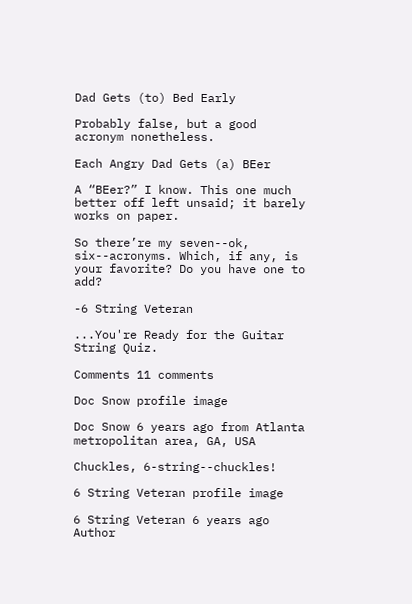Dad Gets (to) Bed Early

Probably false, but a good acronym nonetheless.

Each Angry Dad Gets (a) BEer

A “BEer?” I know. This one much better off left unsaid; it barely works on paper.

So there’re my seven--ok, six--acronyms. Which, if any, is your favorite? Do you have one to add?

-6 String Veteran

...You're Ready for the Guitar String Quiz.

Comments 11 comments

Doc Snow profile image

Doc Snow 6 years ago from Atlanta metropolitan area, GA, USA

Chuckles, 6-string--chuckles!

6 String Veteran profile image

6 String Veteran 6 years ago Author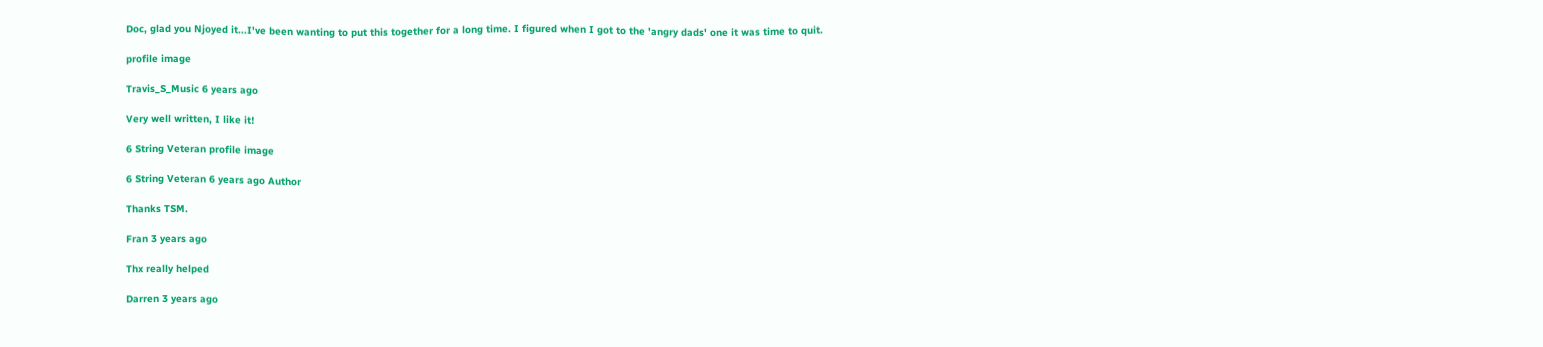Doc, glad you Njoyed it...I've been wanting to put this together for a long time. I figured when I got to the 'angry dads' one it was time to quit.

profile image

Travis_S_Music 6 years ago

Very well written, I like it!

6 String Veteran profile image

6 String Veteran 6 years ago Author

Thanks TSM.

Fran 3 years ago

Thx really helped

Darren 3 years ago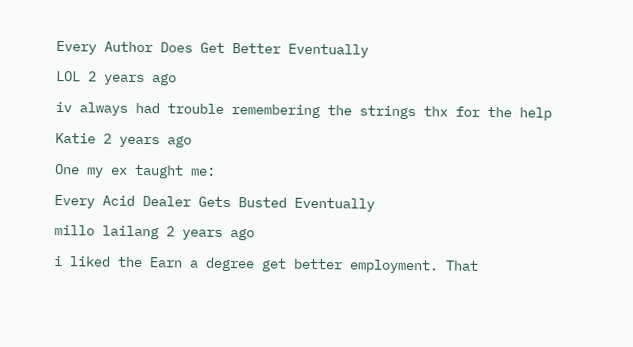Every Author Does Get Better Eventually

LOL 2 years ago

iv always had trouble remembering the strings thx for the help

Katie 2 years ago

One my ex taught me:

Every Acid Dealer Gets Busted Eventually

millo lailang 2 years ago

i liked the Earn a degree get better employment. That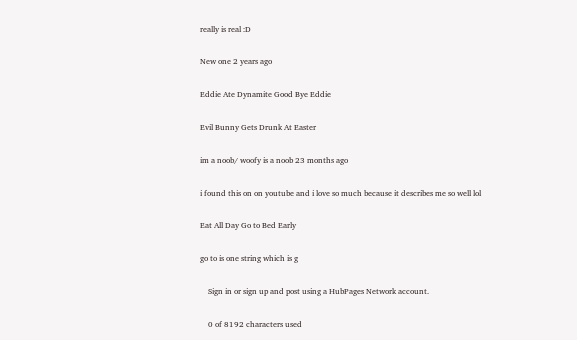really is real :D

New one 2 years ago

Eddie Ate Dynamite Good Bye Eddie

Evil Bunny Gets Drunk At Easter

im a noob/ woofy is a noob 23 months ago

i found this on on youtube and i love so much because it describes me so well lol

Eat All Day Go to Bed Early

go to is one string which is g

    Sign in or sign up and post using a HubPages Network account.

    0 of 8192 characters used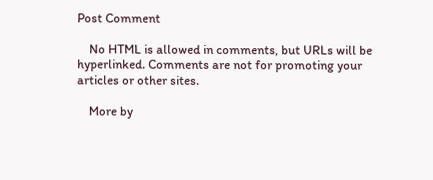Post Comment

    No HTML is allowed in comments, but URLs will be hyperlinked. Comments are not for promoting your articles or other sites.

    More by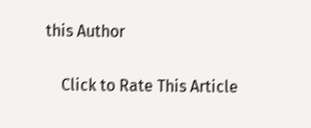this Author

    Click to Rate This Article